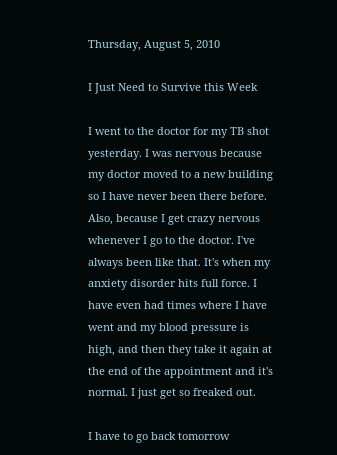Thursday, August 5, 2010

I Just Need to Survive this Week

I went to the doctor for my TB shot yesterday. I was nervous because my doctor moved to a new building so I have never been there before. Also, because I get crazy nervous whenever I go to the doctor. I've always been like that. It's when my anxiety disorder hits full force. I have even had times where I have went and my blood pressure is high, and then they take it again at the end of the appointment and it's normal. I just get so freaked out.

I have to go back tomorrow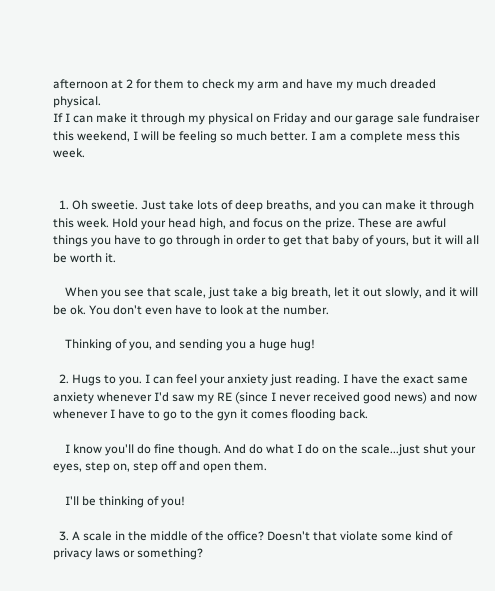afternoon at 2 for them to check my arm and have my much dreaded physical.
If I can make it through my physical on Friday and our garage sale fundraiser this weekend, I will be feeling so much better. I am a complete mess this week.


  1. Oh sweetie. Just take lots of deep breaths, and you can make it through this week. Hold your head high, and focus on the prize. These are awful things you have to go through in order to get that baby of yours, but it will all be worth it.

    When you see that scale, just take a big breath, let it out slowly, and it will be ok. You don't even have to look at the number.

    Thinking of you, and sending you a huge hug!

  2. Hugs to you. I can feel your anxiety just reading. I have the exact same anxiety whenever I'd saw my RE (since I never received good news) and now whenever I have to go to the gyn it comes flooding back.

    I know you'll do fine though. And do what I do on the scale...just shut your eyes, step on, step off and open them.

    I'll be thinking of you!

  3. A scale in the middle of the office? Doesn't that violate some kind of privacy laws or something?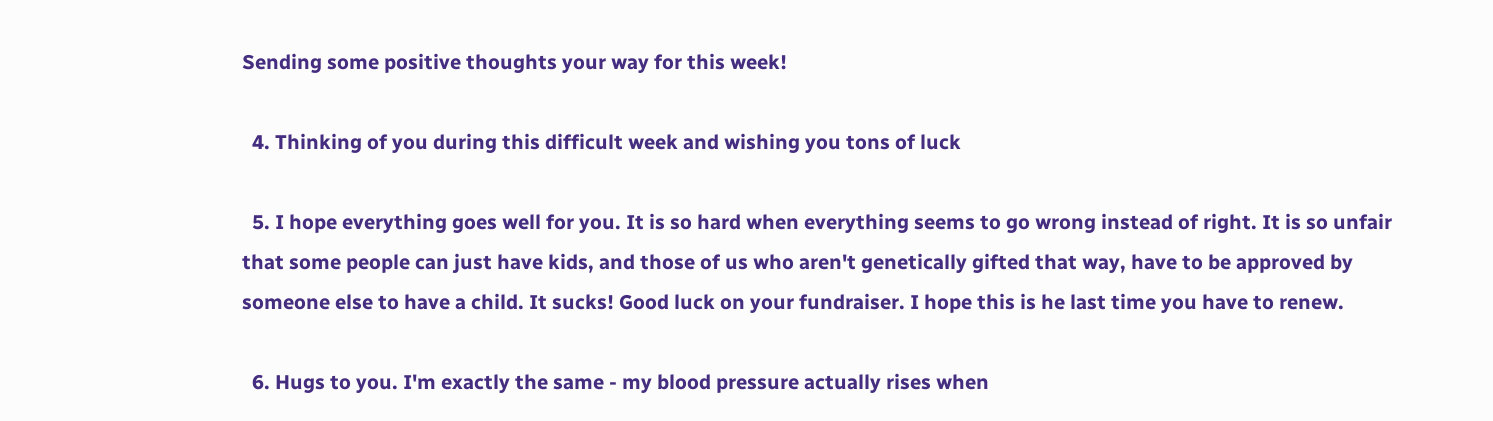Sending some positive thoughts your way for this week!

  4. Thinking of you during this difficult week and wishing you tons of luck

  5. I hope everything goes well for you. It is so hard when everything seems to go wrong instead of right. It is so unfair that some people can just have kids, and those of us who aren't genetically gifted that way, have to be approved by someone else to have a child. It sucks! Good luck on your fundraiser. I hope this is he last time you have to renew.

  6. Hugs to you. I'm exactly the same - my blood pressure actually rises when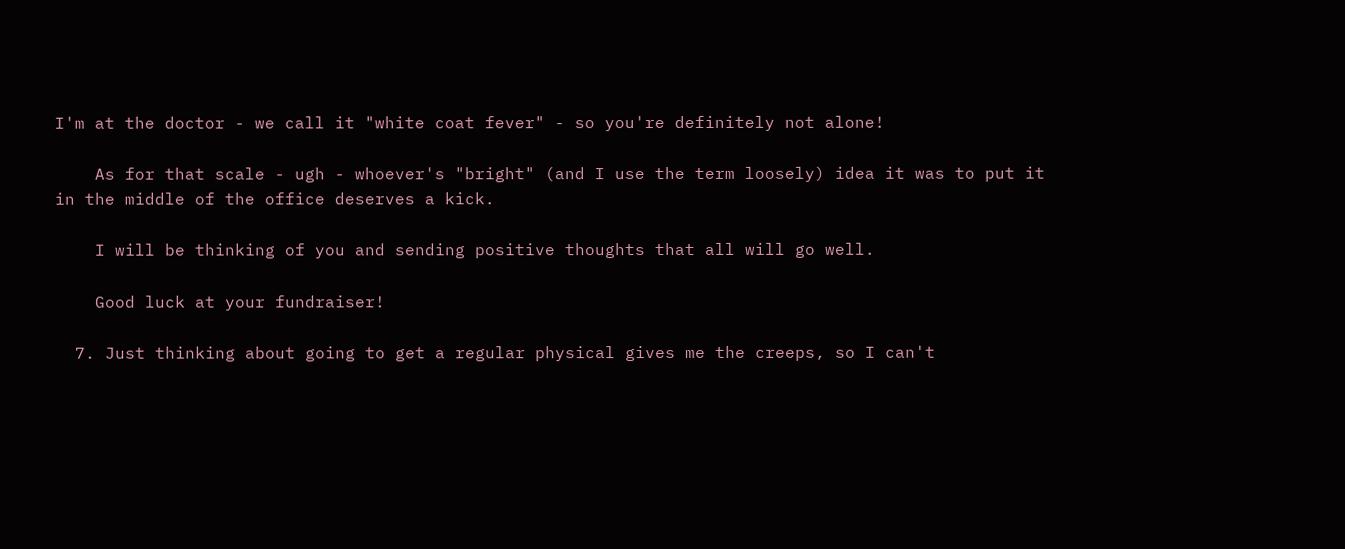I'm at the doctor - we call it "white coat fever" - so you're definitely not alone!

    As for that scale - ugh - whoever's "bright" (and I use the term loosely) idea it was to put it in the middle of the office deserves a kick.

    I will be thinking of you and sending positive thoughts that all will go well.

    Good luck at your fundraiser!

  7. Just thinking about going to get a regular physical gives me the creeps, so I can't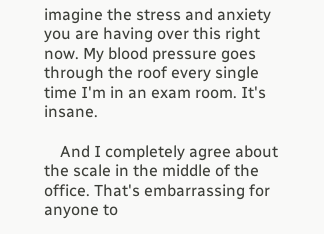imagine the stress and anxiety you are having over this right now. My blood pressure goes through the roof every single time I'm in an exam room. It's insane.

    And I completely agree about the scale in the middle of the office. That's embarrassing for anyone to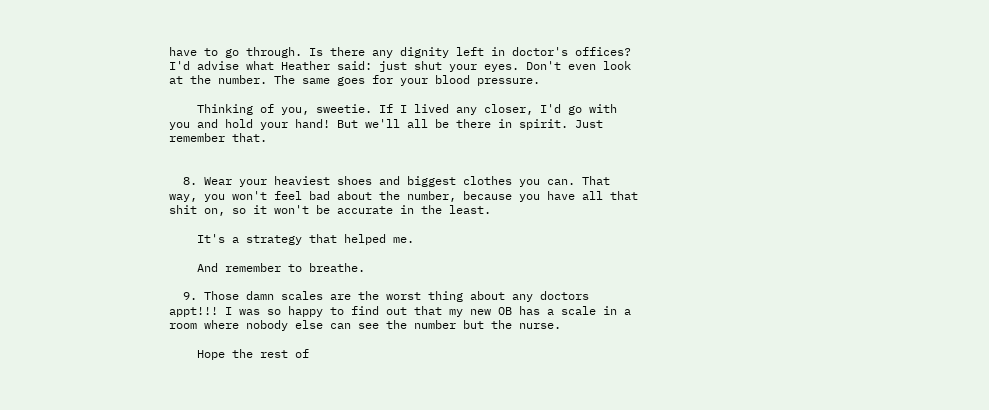have to go through. Is there any dignity left in doctor's offices? I'd advise what Heather said: just shut your eyes. Don't even look at the number. The same goes for your blood pressure.

    Thinking of you, sweetie. If I lived any closer, I'd go with you and hold your hand! But we'll all be there in spirit. Just remember that.


  8. Wear your heaviest shoes and biggest clothes you can. That way, you won't feel bad about the number, because you have all that shit on, so it won't be accurate in the least.

    It's a strategy that helped me.

    And remember to breathe.

  9. Those damn scales are the worst thing about any doctors appt!!! I was so happy to find out that my new OB has a scale in a room where nobody else can see the number but the nurse.

    Hope the rest of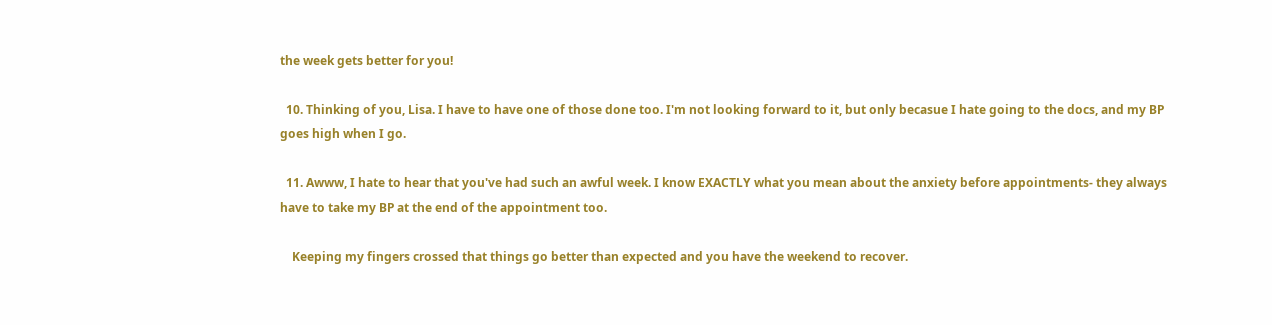the week gets better for you!

  10. Thinking of you, Lisa. I have to have one of those done too. I'm not looking forward to it, but only becasue I hate going to the docs, and my BP goes high when I go.

  11. Awww, I hate to hear that you've had such an awful week. I know EXACTLY what you mean about the anxiety before appointments- they always have to take my BP at the end of the appointment too.

    Keeping my fingers crossed that things go better than expected and you have the weekend to recover.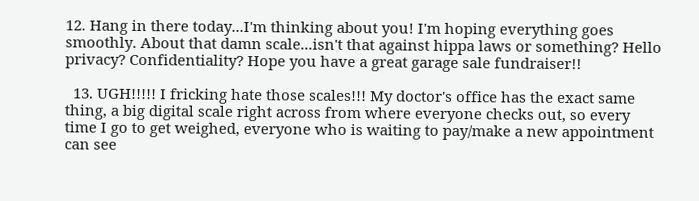12. Hang in there today...I'm thinking about you! I'm hoping everything goes smoothly. About that damn scale...isn't that against hippa laws or something? Hello privacy? Confidentiality? Hope you have a great garage sale fundraiser!!

  13. UGH!!!!! I fricking hate those scales!!! My doctor's office has the exact same thing, a big digital scale right across from where everyone checks out, so every time I go to get weighed, everyone who is waiting to pay/make a new appointment can see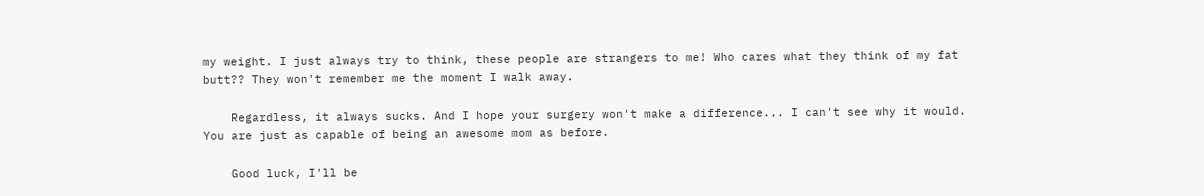my weight. I just always try to think, these people are strangers to me! Who cares what they think of my fat butt?? They won't remember me the moment I walk away.

    Regardless, it always sucks. And I hope your surgery won't make a difference... I can't see why it would. You are just as capable of being an awesome mom as before.

    Good luck, I'll be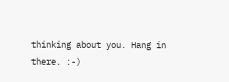thinking about you. Hang in there. :-)